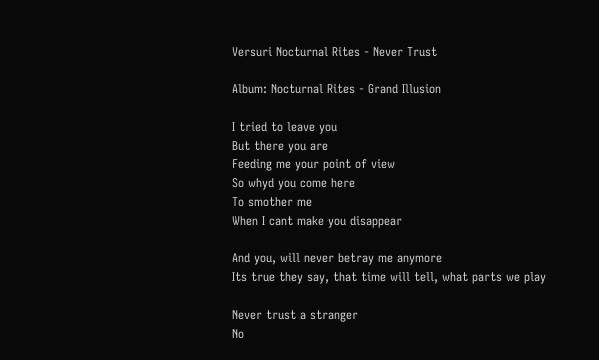Versuri Nocturnal Rites - Never Trust

Album: Nocturnal Rites - Grand Illusion

I tried to leave you
But there you are
Feeding me your point of view
So whyd you come here
To smother me
When I cant make you disappear

And you, will never betray me anymore
Its true they say, that time will tell, what parts we play

Never trust a stranger
No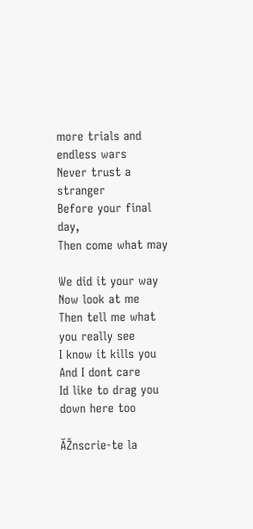more trials and endless wars
Never trust a stranger
Before your final day,
Then come what may

We did it your way
Now look at me
Then tell me what you really see
I know it kills you
And I dont care
Id like to drag you down here too

ĂŽnscrie-te la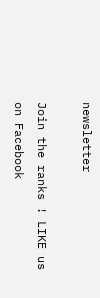newsletter

Join the ranks ! LIKE us on Facebook